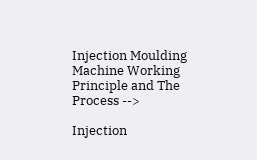Injection Moulding Machine Working Principle and The Process -->

Injection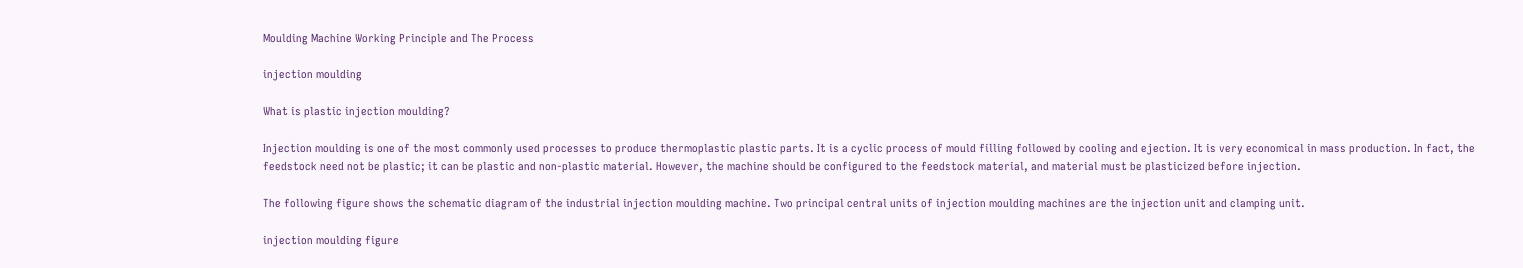Moulding Machine Working Principle and The Process

injection moulding

What is plastic injection moulding?

Injection moulding is one of the most commonly used processes to produce thermoplastic plastic parts. It is a cyclic process of mould filling followed by cooling and ejection. It is very economical in mass production. In fact, the feedstock need not be plastic; it can be plastic and non-plastic material. However, the machine should be configured to the feedstock material, and material must be plasticized before injection.

The following figure shows the schematic diagram of the industrial injection moulding machine. Two principal central units of injection moulding machines are the injection unit and clamping unit.

injection moulding figure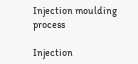Injection moulding process

Injection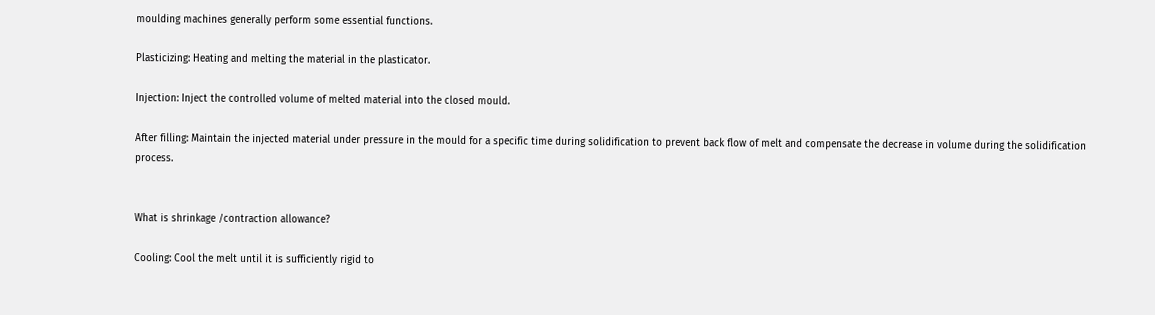moulding machines generally perform some essential functions.

Plasticizing: Heating and melting the material in the plasticator.

Injection: Inject the controlled volume of melted material into the closed mould.

After filling: Maintain the injected material under pressure in the mould for a specific time during solidification to prevent back flow of melt and compensate the decrease in volume during the solidification process.


What is shrinkage /contraction allowance?

Cooling: Cool the melt until it is sufficiently rigid to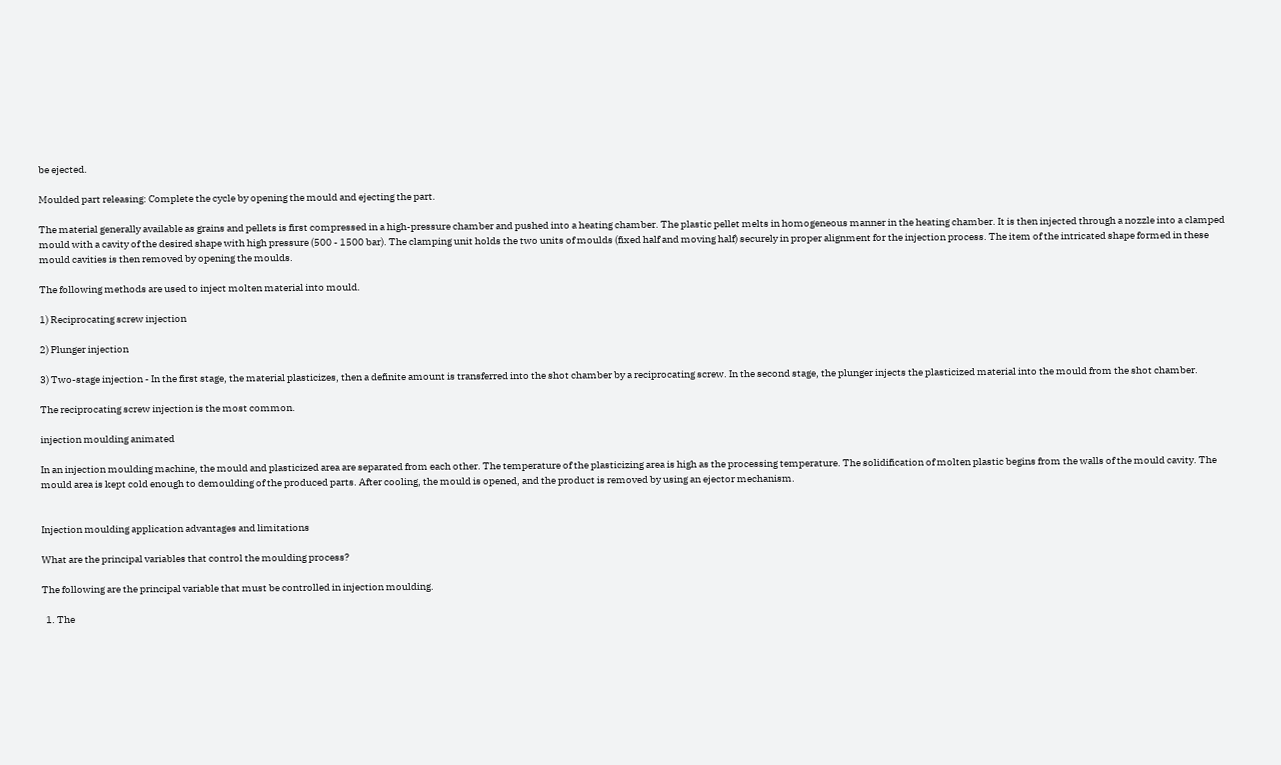be ejected.

Moulded part releasing: Complete the cycle by opening the mould and ejecting the part.

The material generally available as grains and pellets is first compressed in a high-pressure chamber and pushed into a heating chamber. The plastic pellet melts in homogeneous manner in the heating chamber. It is then injected through a nozzle into a clamped mould with a cavity of the desired shape with high pressure (500 - 1500 bar). The clamping unit holds the two units of moulds (fixed half and moving half) securely in proper alignment for the injection process. The item of the intricated shape formed in these mould cavities is then removed by opening the moulds.

The following methods are used to inject molten material into mould.

1) Reciprocating screw injection

2) Plunger injection

3) Two-stage injection - In the first stage, the material plasticizes, then a definite amount is transferred into the shot chamber by a reciprocating screw. In the second stage, the plunger injects the plasticized material into the mould from the shot chamber.

The reciprocating screw injection is the most common.

injection moulding animated

In an injection moulding machine, the mould and plasticized area are separated from each other. The temperature of the plasticizing area is high as the processing temperature. The solidification of molten plastic begins from the walls of the mould cavity. The mould area is kept cold enough to demoulding of the produced parts. After cooling, the mould is opened, and the product is removed by using an ejector mechanism.


Injection moulding application advantages and limitations

What are the principal variables that control the moulding process?

The following are the principal variable that must be controlled in injection moulding.

  1. The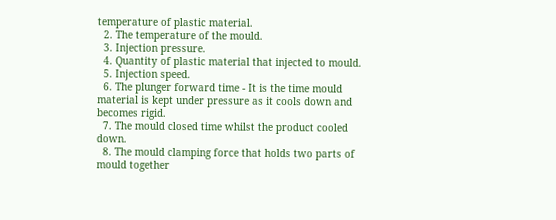temperature of plastic material.
  2. The temperature of the mould.
  3. Injection pressure.
  4. Quantity of plastic material that injected to mould.
  5. Injection speed.
  6. The plunger forward time - It is the time mould material is kept under pressure as it cools down and becomes rigid.
  7. The mould closed time whilst the product cooled down.
  8. The mould clamping force that holds two parts of mould together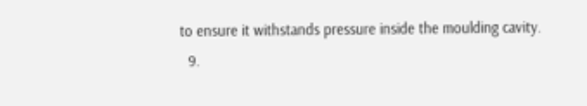to ensure it withstands pressure inside the moulding cavity.
  9.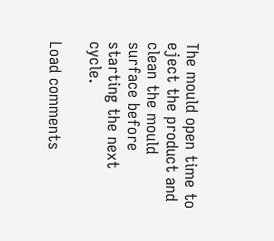The mould open time to eject the product and clean the mould surface before starting the next cycle.

Load comments